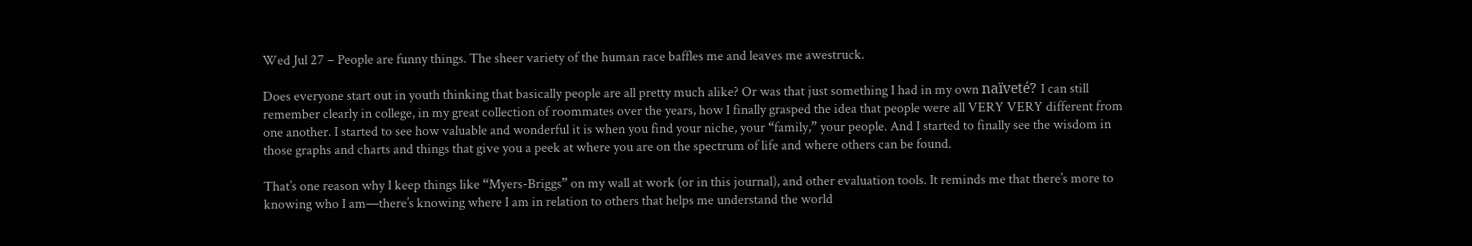Wed Jul 27 – People are funny things. The sheer variety of the human race baffles me and leaves me awestruck.

Does everyone start out in youth thinking that basically people are all pretty much alike? Or was that just something I had in my own naïveté? I can still remember clearly in college, in my great collection of roommates over the years, how I finally grasped the idea that people were all VERY VERY different from one another. I started to see how valuable and wonderful it is when you find your niche, your “family,” your people. And I started to finally see the wisdom in those graphs and charts and things that give you a peek at where you are on the spectrum of life and where others can be found.

That’s one reason why I keep things like “Myers-Briggs” on my wall at work (or in this journal), and other evaluation tools. It reminds me that there’s more to knowing who I am—there’s knowing where I am in relation to others that helps me understand the world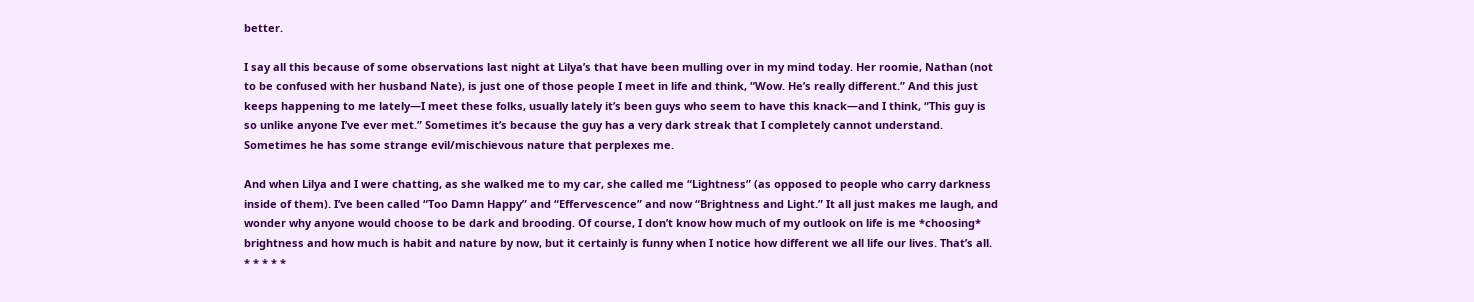better.

I say all this because of some observations last night at Lilya’s that have been mulling over in my mind today. Her roomie, Nathan (not to be confused with her husband Nate), is just one of those people I meet in life and think, “Wow. He’s really different.” And this just keeps happening to me lately—I meet these folks, usually lately it’s been guys who seem to have this knack—and I think, “This guy is so unlike anyone I’ve ever met.” Sometimes it’s because the guy has a very dark streak that I completely cannot understand. Sometimes he has some strange evil/mischievous nature that perplexes me.

And when Lilya and I were chatting, as she walked me to my car, she called me “Lightness” (as opposed to people who carry darkness inside of them). I’ve been called “Too Damn Happy” and “Effervescence” and now “Brightness and Light.” It all just makes me laugh, and wonder why anyone would choose to be dark and brooding. Of course, I don’t know how much of my outlook on life is me *choosing* brightness and how much is habit and nature by now, but it certainly is funny when I notice how different we all life our lives. That’s all.
* * * * *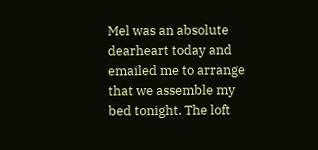Mel was an absolute dearheart today and emailed me to arrange that we assemble my bed tonight. The loft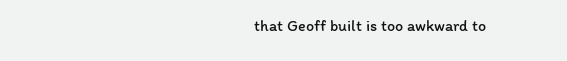that Geoff built is too awkward to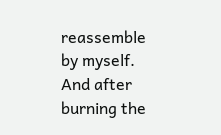reassemble by myself. And after burning the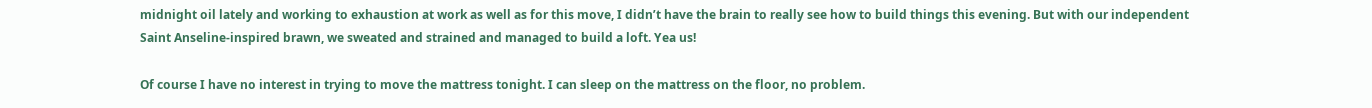midnight oil lately and working to exhaustion at work as well as for this move, I didn’t have the brain to really see how to build things this evening. But with our independent Saint Anseline-inspired brawn, we sweated and strained and managed to build a loft. Yea us!

Of course I have no interest in trying to move the mattress tonight. I can sleep on the mattress on the floor, no problem.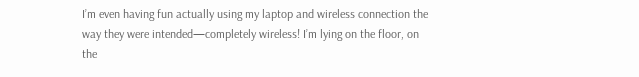I’m even having fun actually using my laptop and wireless connection the way they were intended—completely wireless! I’m lying on the floor, on the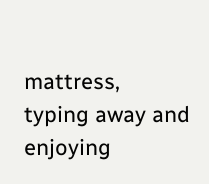mattress, typing away and enjoying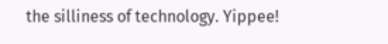the silliness of technology. Yippee!